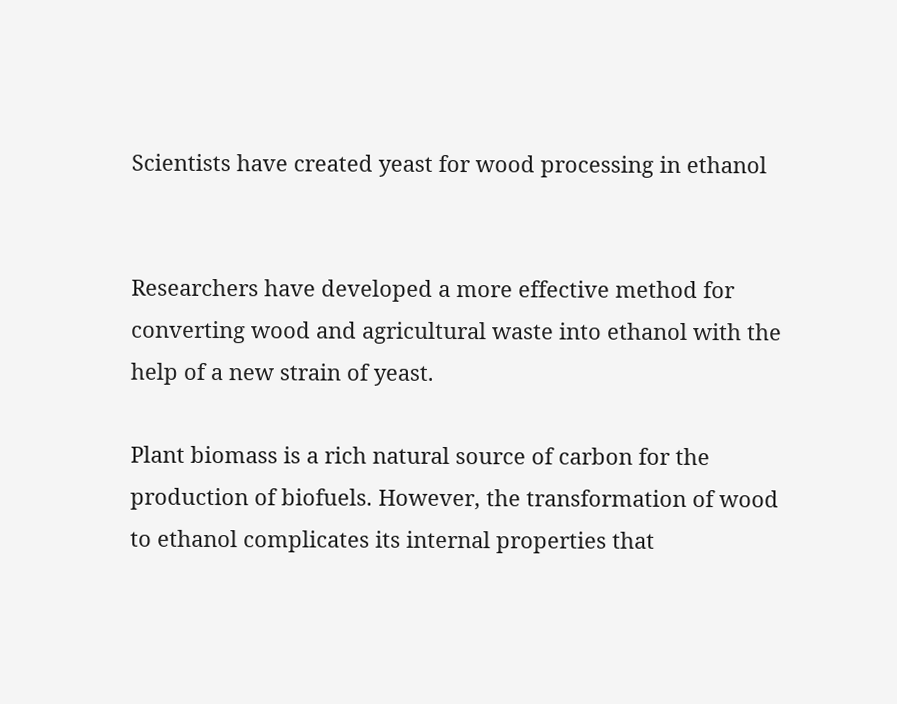Scientists have created yeast for wood processing in ethanol


Researchers have developed a more effective method for converting wood and agricultural waste into ethanol with the help of a new strain of yeast.

Plant biomass is a rich natural source of carbon for the production of biofuels. However, the transformation of wood to ethanol complicates its internal properties that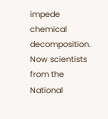impede chemical decomposition. Now scientists from the National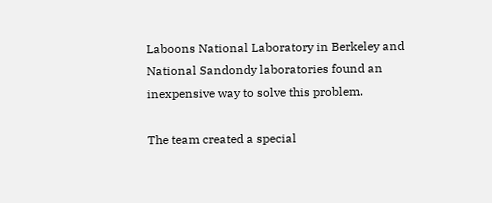Laboons National Laboratory in Berkeley and National Sandondy laboratories found an inexpensive way to solve this problem.

The team created a special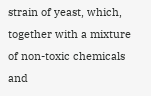strain of yeast, which, together with a mixture of non-toxic chemicals and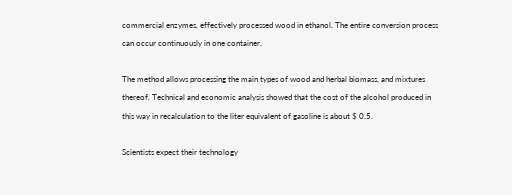commercial enzymes, effectively processed wood in ethanol. The entire conversion process can occur continuously in one container.

The method allows processing the main types of wood and herbal biomass, and mixtures thereof. Technical and economic analysis showed that the cost of the alcohol produced in this way in recalculation to the liter equivalent of gasoline is about $ 0.5.

Scientists expect their technology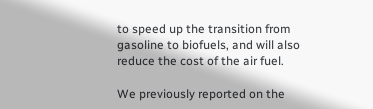to speed up the transition from gasoline to biofuels, and will also reduce the cost of the air fuel.

We previously reported on the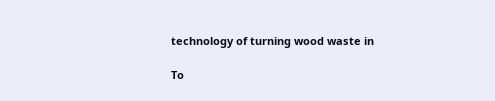technology of turning wood waste in

To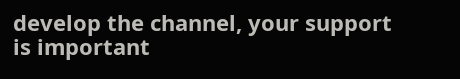develop the channel, your support is important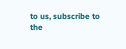to us, subscribe to the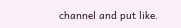channel and put like.